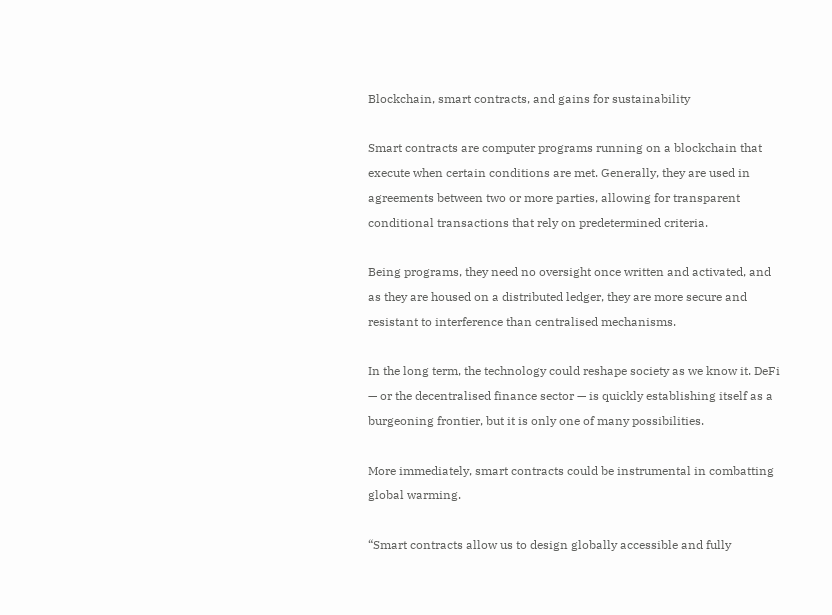Blockchain, smart contracts, and gains for sustainability

Smart contracts are computer programs running on a blockchain that execute when certain conditions are met. Generally, they are used in agreements between two or more parties, allowing for transparent conditional transactions that rely on predetermined criteria.

Being programs, they need no oversight once written and activated, and as they are housed on a distributed ledger, they are more secure and resistant to interference than centralised mechanisms.

In the long term, the technology could reshape society as we know it. DeFi — or the decentralised finance sector — is quickly establishing itself as a burgeoning frontier, but it is only one of many possibilities.

More immediately, smart contracts could be instrumental in combatting global warming.

“Smart contracts allow us to design globally accessible and fully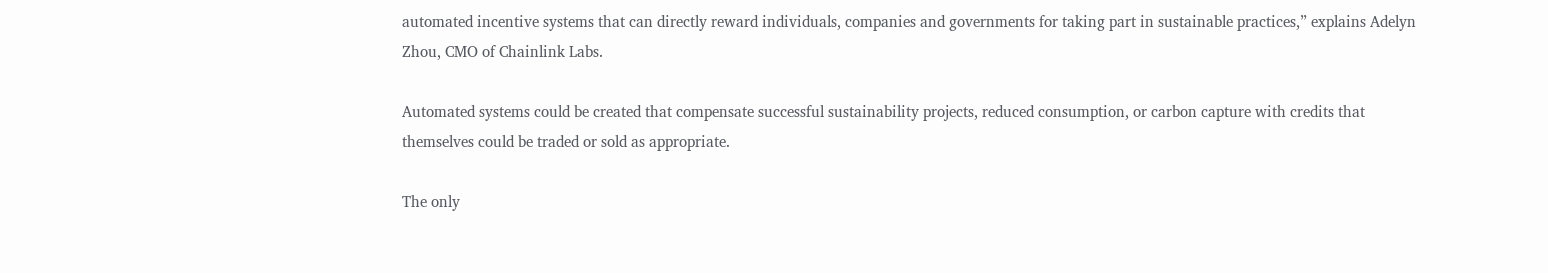automated incentive systems that can directly reward individuals, companies and governments for taking part in sustainable practices,” explains Adelyn Zhou, CMO of Chainlink Labs.

Automated systems could be created that compensate successful sustainability projects, reduced consumption, or carbon capture with credits that themselves could be traded or sold as appropriate.

The only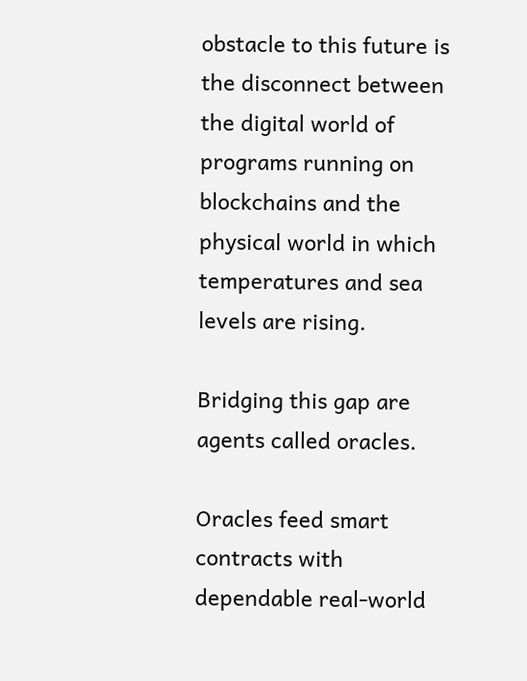obstacle to this future is the disconnect between the digital world of programs running on blockchains and the physical world in which temperatures and sea levels are rising.

Bridging this gap are agents called oracles.

Oracles feed smart contracts with dependable real-world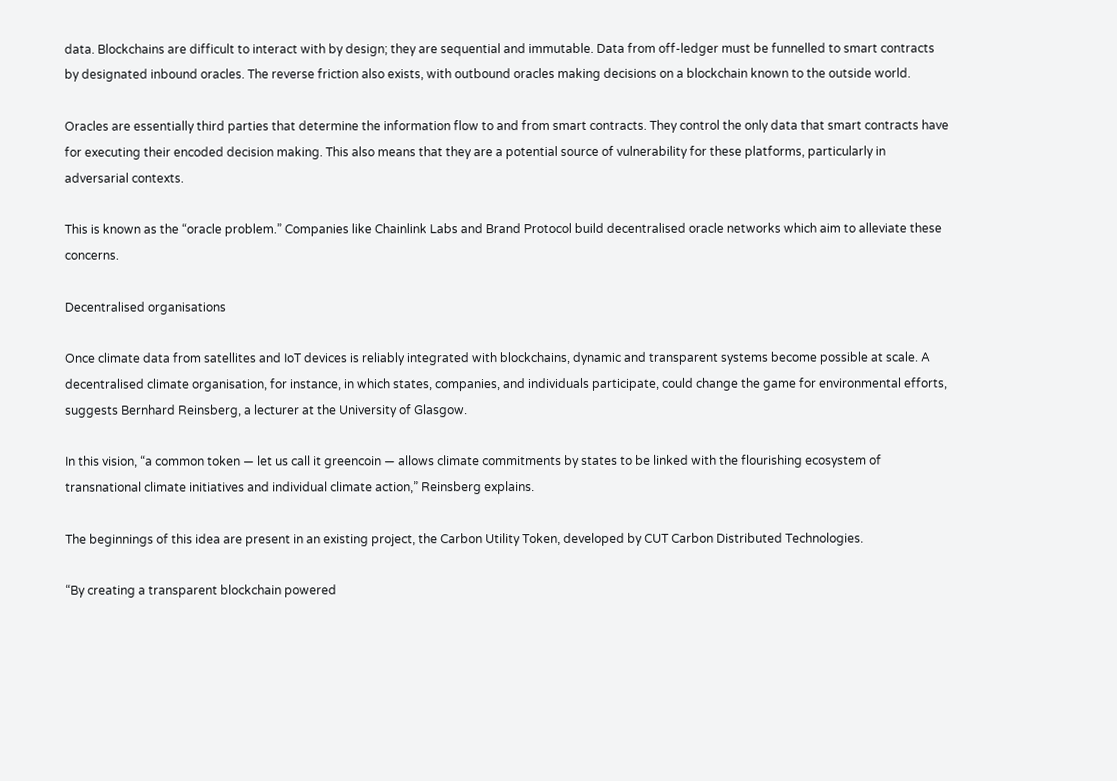data. Blockchains are difficult to interact with by design; they are sequential and immutable. Data from off-ledger must be funnelled to smart contracts by designated inbound oracles. The reverse friction also exists, with outbound oracles making decisions on a blockchain known to the outside world.

Oracles are essentially third parties that determine the information flow to and from smart contracts. They control the only data that smart contracts have for executing their encoded decision making. This also means that they are a potential source of vulnerability for these platforms, particularly in adversarial contexts.

This is known as the “oracle problem.” Companies like Chainlink Labs and Brand Protocol build decentralised oracle networks which aim to alleviate these concerns.

Decentralised organisations

Once climate data from satellites and IoT devices is reliably integrated with blockchains, dynamic and transparent systems become possible at scale. A decentralised climate organisation, for instance, in which states, companies, and individuals participate, could change the game for environmental efforts, suggests Bernhard Reinsberg, a lecturer at the University of Glasgow.

In this vision, “a common token — let us call it greencoin — allows climate commitments by states to be linked with the flourishing ecosystem of transnational climate initiatives and individual climate action,” Reinsberg explains.

The beginnings of this idea are present in an existing project, the Carbon Utility Token, developed by CUT Carbon Distributed Technologies.

“By creating a transparent blockchain powered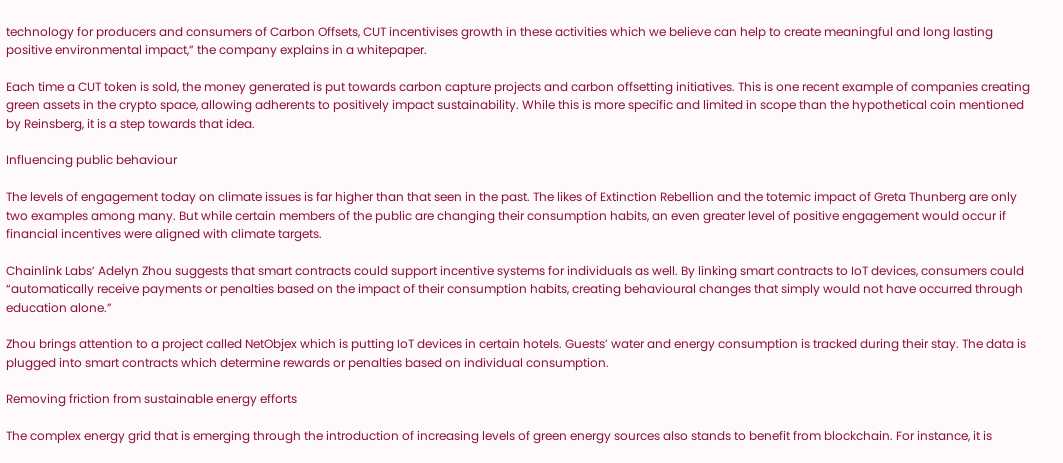technology for producers and consumers of Carbon Offsets, CUT incentivises growth in these activities which we believe can help to create meaningful and long lasting positive environmental impact,” the company explains in a whitepaper.

Each time a CUT token is sold, the money generated is put towards carbon capture projects and carbon offsetting initiatives. This is one recent example of companies creating green assets in the crypto space, allowing adherents to positively impact sustainability. While this is more specific and limited in scope than the hypothetical coin mentioned by Reinsberg, it is a step towards that idea.

Influencing public behaviour

The levels of engagement today on climate issues is far higher than that seen in the past. The likes of Extinction Rebellion and the totemic impact of Greta Thunberg are only two examples among many. But while certain members of the public are changing their consumption habits, an even greater level of positive engagement would occur if financial incentives were aligned with climate targets.

Chainlink Labs’ Adelyn Zhou suggests that smart contracts could support incentive systems for individuals as well. By linking smart contracts to IoT devices, consumers could “automatically receive payments or penalties based on the impact of their consumption habits, creating behavioural changes that simply would not have occurred through education alone.”

Zhou brings attention to a project called NetObjex which is putting IoT devices in certain hotels. Guests’ water and energy consumption is tracked during their stay. The data is plugged into smart contracts which determine rewards or penalties based on individual consumption.

Removing friction from sustainable energy efforts

The complex energy grid that is emerging through the introduction of increasing levels of green energy sources also stands to benefit from blockchain. For instance, it is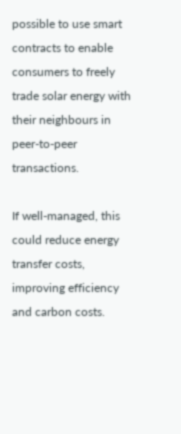possible to use smart contracts to enable consumers to freely trade solar energy with their neighbours in peer-to-peer transactions.

If well-managed, this could reduce energy transfer costs, improving efficiency and carbon costs.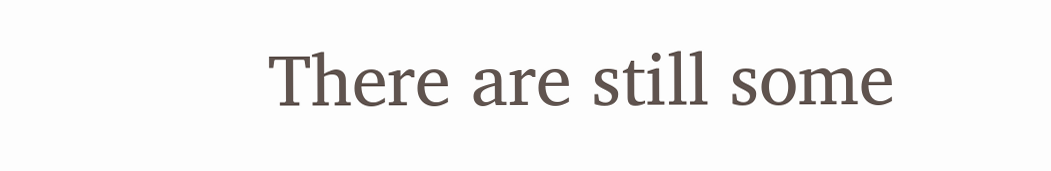There are still some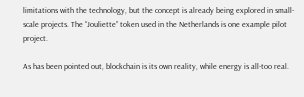limitations with the technology, but the concept is already being explored in small-scale projects. The “Jouliette” token used in the Netherlands is one example pilot project.

As has been pointed out, blockchain is its own reality, while energy is all-too real.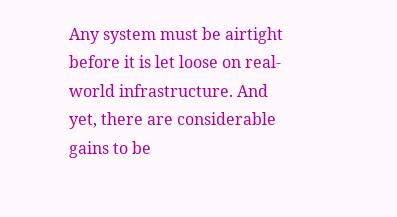Any system must be airtight before it is let loose on real-world infrastructure. And yet, there are considerable gains to be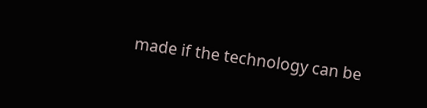made if the technology can be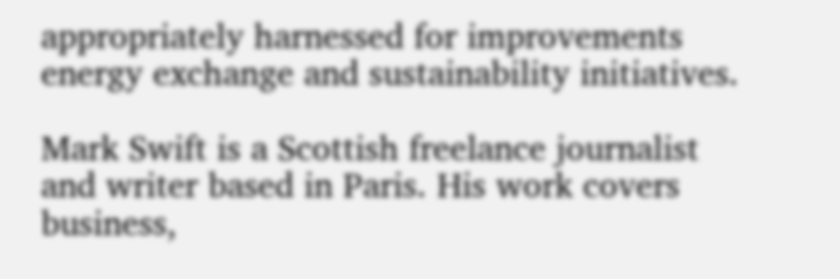appropriately harnessed for improvements energy exchange and sustainability initiatives.

Mark Swift is a Scottish freelance journalist and writer based in Paris. His work covers business,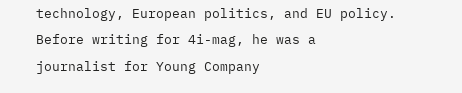technology, European politics, and EU policy. Before writing for 4i-mag, he was a journalist for Young Company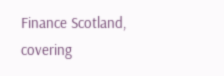Finance Scotland, covering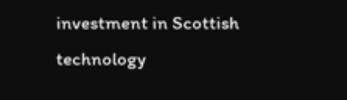investment in Scottish technology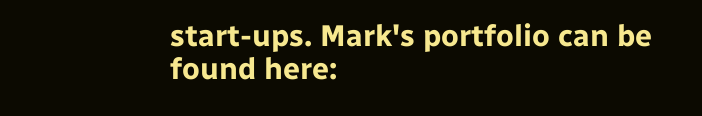start-ups. Mark's portfolio can be found here: